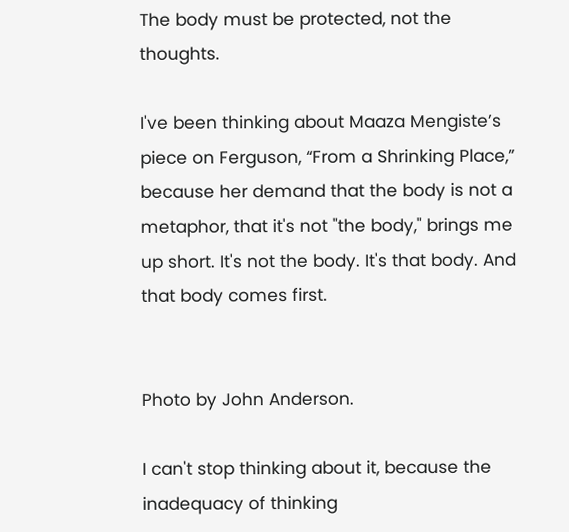The body must be protected, not the thoughts.

I've been thinking about Maaza Mengiste’s piece on Ferguson, “From a Shrinking Place,” because her demand that the body is not a metaphor, that it's not "the body," brings me up short. It's not the body. It's that body. And that body comes first.


Photo by John Anderson.

I can't stop thinking about it, because the inadequacy of thinking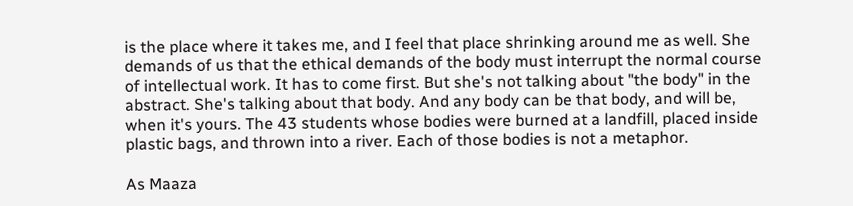is the place where it takes me, and I feel that place shrinking around me as well. She demands of us that the ethical demands of the body must interrupt the normal course of intellectual work. It has to come first. But she's not talking about "the body" in the abstract. She's talking about that body. And any body can be that body, and will be, when it's yours. The 43 students whose bodies were burned at a landfill, placed inside plastic bags, and thrown into a river. Each of those bodies is not a metaphor.

As Maaza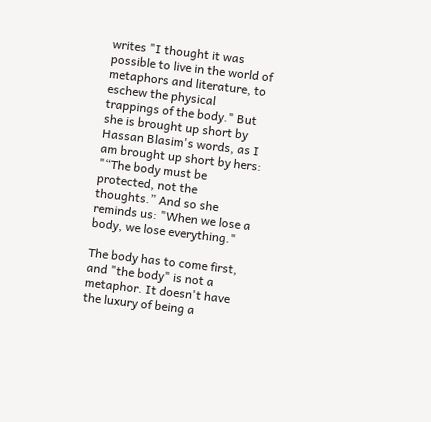writes "I thought it was possible to live in the world of metaphors and literature, to eschew the physical trappings of the body." But she is brought up short by Hassan Blasim's words, as I am brought up short by hers: "“The body must be protected, not the thoughts.” And so she reminds us: "When we lose a body, we lose everything."

The body has to come first, and "the body" is not a metaphor. It doesn't have the luxury of being a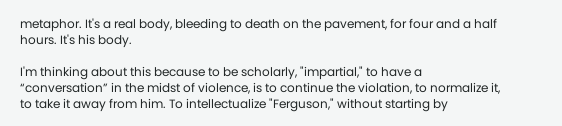metaphor. It's a real body, bleeding to death on the pavement, for four and a half hours. It's his body.

I'm thinking about this because to be scholarly, "impartial," to have a “conversation” in the midst of violence, is to continue the violation, to normalize it, to take it away from him. To intellectualize "Ferguson," without starting by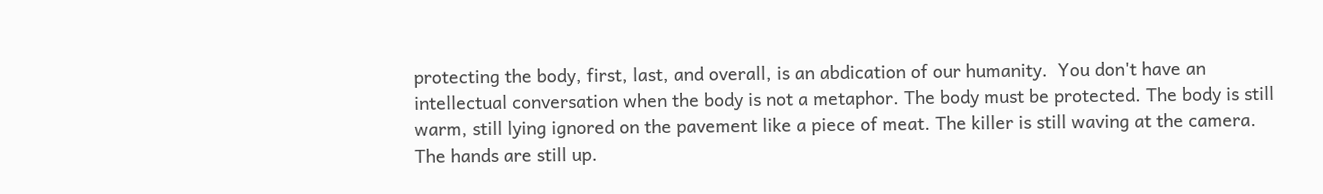protecting the body, first, last, and overall, is an abdication of our humanity.  You don't have an intellectual conversation when the body is not a metaphor. The body must be protected. The body is still warm, still lying ignored on the pavement like a piece of meat. The killer is still waving at the camera. The hands are still up.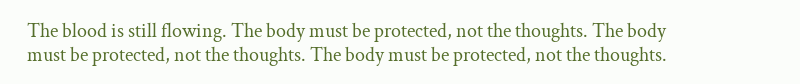The blood is still flowing. The body must be protected, not the thoughts. The body must be protected, not the thoughts. The body must be protected, not the thoughts.